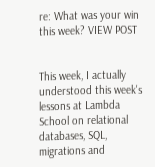re: What was your win this week? VIEW POST


This week, I actually understood this week's lessons at Lambda School on relational databases, SQL, migrations and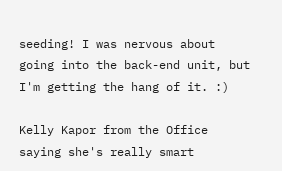seeding! I was nervous about going into the back-end unit, but I'm getting the hang of it. :)

Kelly Kapor from the Office saying she's really smart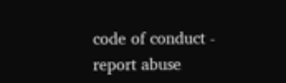code of conduct - report abuse